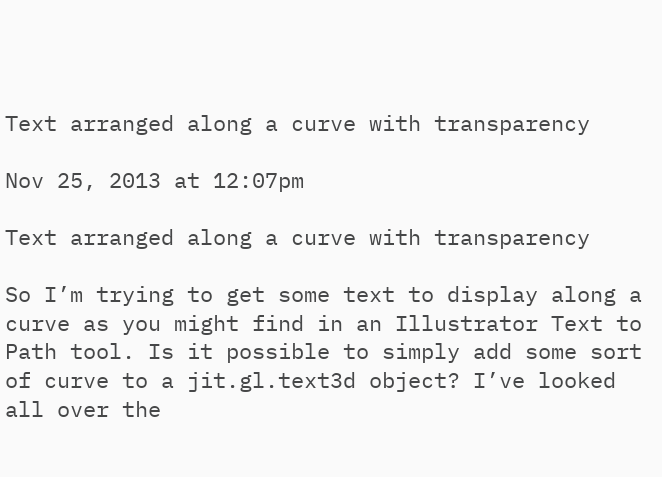Text arranged along a curve with transparency

Nov 25, 2013 at 12:07pm

Text arranged along a curve with transparency

So I’m trying to get some text to display along a curve as you might find in an Illustrator Text to Path tool. Is it possible to simply add some sort of curve to a jit.gl.text3d object? I’ve looked all over the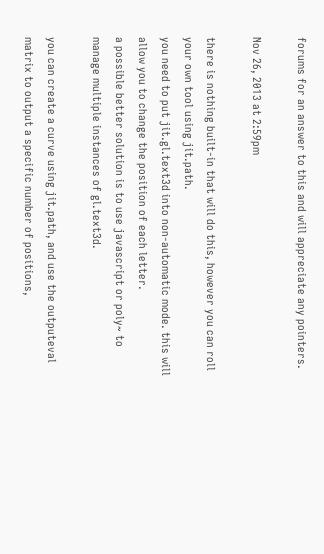forums for an answer to this and will appreciate any pointers.

Nov 26, 2013 at 2:59pm

there is nothing built-in that will do this, however you can roll your own tool using jit.path.
you need to put jit.gl.text3d into non-automatic mode. this will allow you to change the position of each letter.
a possible better solution is to use javascript or poly~ to manage multiple instances of gl.text3d.

you can create a curve using jit.path, and use the outputeval matrix to output a specific number of positions,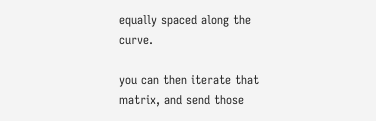equally spaced along the curve.

you can then iterate that matrix, and send those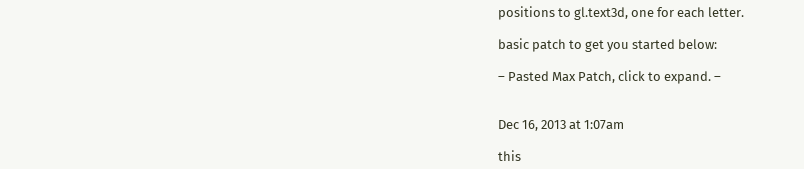positions to gl.text3d, one for each letter.

basic patch to get you started below:

– Pasted Max Patch, click to expand. –


Dec 16, 2013 at 1:07am

this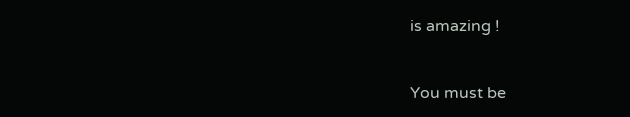is amazing !


You must be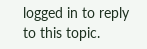logged in to reply to this topic.